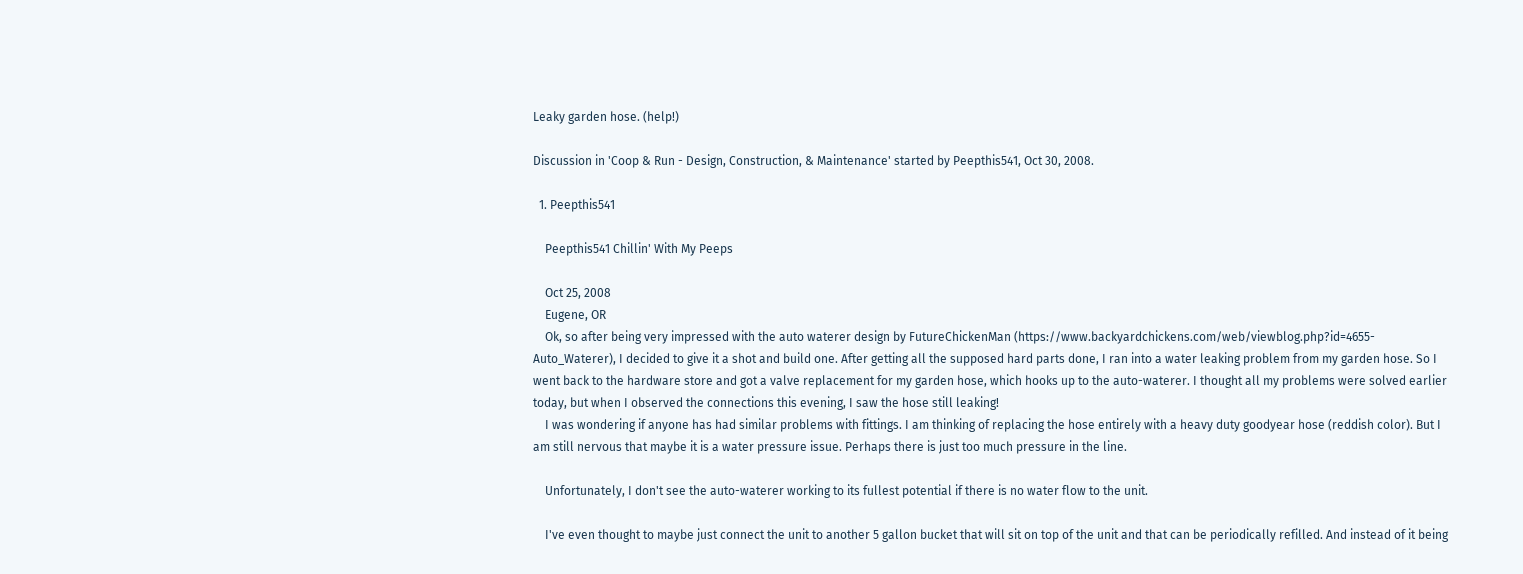Leaky garden hose. (help!)

Discussion in 'Coop & Run - Design, Construction, & Maintenance' started by Peepthis541, Oct 30, 2008.

  1. Peepthis541

    Peepthis541 Chillin' With My Peeps

    Oct 25, 2008
    Eugene, OR
    Ok, so after being very impressed with the auto waterer design by FutureChickenMan (https://www.backyardchickens.com/web/viewblog.php?id=4655-Auto_Waterer), I decided to give it a shot and build one. After getting all the supposed hard parts done, I ran into a water leaking problem from my garden hose. So I went back to the hardware store and got a valve replacement for my garden hose, which hooks up to the auto-waterer. I thought all my problems were solved earlier today, but when I observed the connections this evening, I saw the hose still leaking!
    I was wondering if anyone has had similar problems with fittings. I am thinking of replacing the hose entirely with a heavy duty goodyear hose (reddish color). But I am still nervous that maybe it is a water pressure issue. Perhaps there is just too much pressure in the line.

    Unfortunately, I don't see the auto-waterer working to its fullest potential if there is no water flow to the unit.

    I've even thought to maybe just connect the unit to another 5 gallon bucket that will sit on top of the unit and that can be periodically refilled. And instead of it being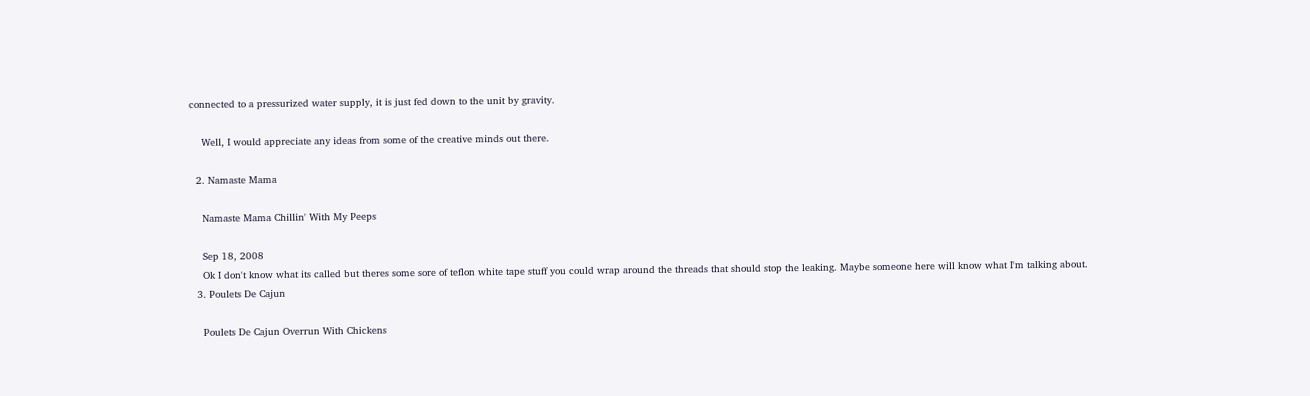connected to a pressurized water supply, it is just fed down to the unit by gravity.

    Well, I would appreciate any ideas from some of the creative minds out there.

  2. Namaste Mama

    Namaste Mama Chillin' With My Peeps

    Sep 18, 2008
    Ok I don't know what its called but theres some sore of teflon white tape stuff you could wrap around the threads that should stop the leaking. Maybe someone here will know what I'm talking about.
  3. Poulets De Cajun

    Poulets De Cajun Overrun With Chickens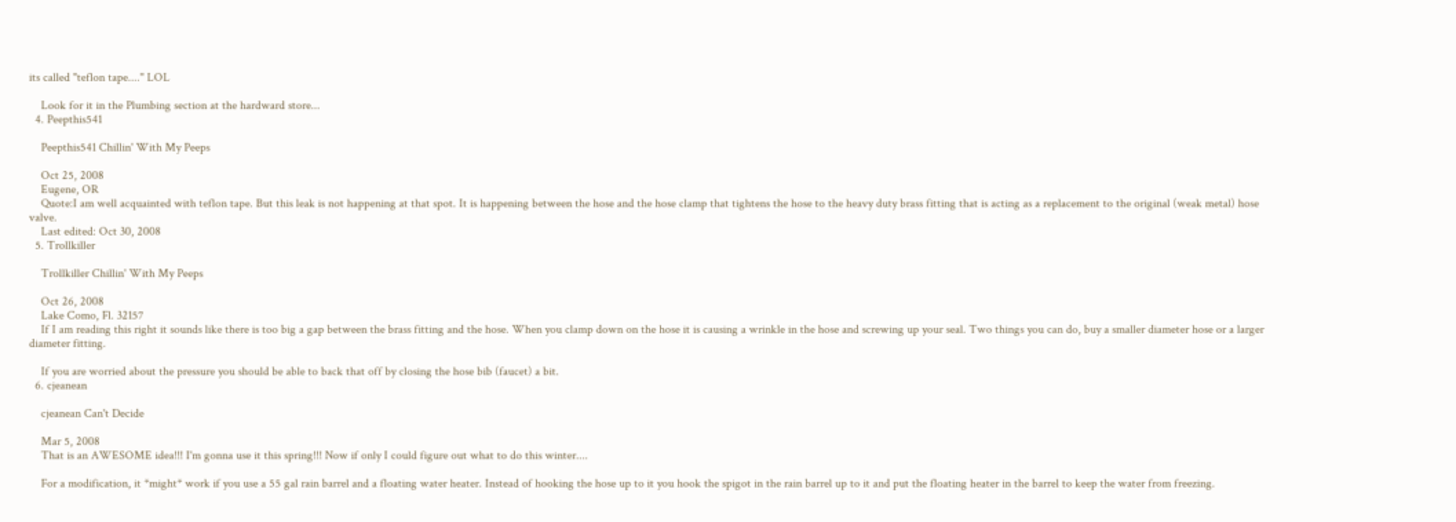its called "teflon tape...." LOL

    Look for it in the Plumbing section at the hardward store...
  4. Peepthis541

    Peepthis541 Chillin' With My Peeps

    Oct 25, 2008
    Eugene, OR
    Quote:I am well acquainted with teflon tape. But this leak is not happening at that spot. It is happening between the hose and the hose clamp that tightens the hose to the heavy duty brass fitting that is acting as a replacement to the original (weak metal) hose valve.
    Last edited: Oct 30, 2008
  5. Trollkiller

    Trollkiller Chillin' With My Peeps

    Oct 26, 2008
    Lake Como, Fl. 32157
    If I am reading this right it sounds like there is too big a gap between the brass fitting and the hose. When you clamp down on the hose it is causing a wrinkle in the hose and screwing up your seal. Two things you can do, buy a smaller diameter hose or a larger diameter fitting.

    If you are worried about the pressure you should be able to back that off by closing the hose bib (faucet) a bit.
  6. cjeanean

    cjeanean Can't Decide

    Mar 5, 2008
    That is an AWESOME idea!!! I'm gonna use it this spring!!! Now if only I could figure out what to do this winter....

    For a modification, it *might* work if you use a 55 gal rain barrel and a floating water heater. Instead of hooking the hose up to it you hook the spigot in the rain barrel up to it and put the floating heater in the barrel to keep the water from freezing.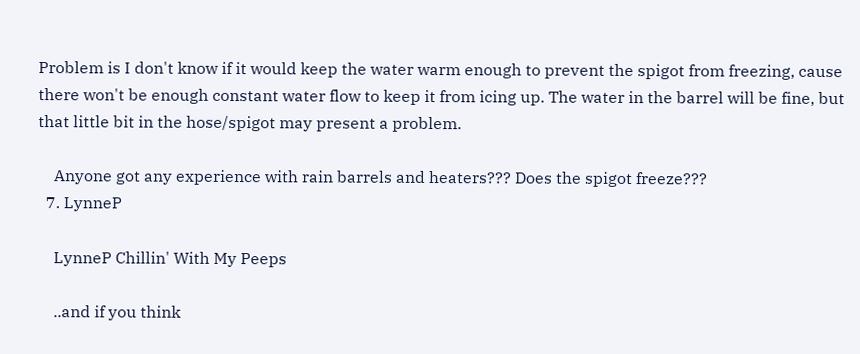Problem is I don't know if it would keep the water warm enough to prevent the spigot from freezing, cause there won't be enough constant water flow to keep it from icing up. The water in the barrel will be fine, but that little bit in the hose/spigot may present a problem.

    Anyone got any experience with rain barrels and heaters??? Does the spigot freeze???
  7. LynneP

    LynneP Chillin' With My Peeps

    ..and if you think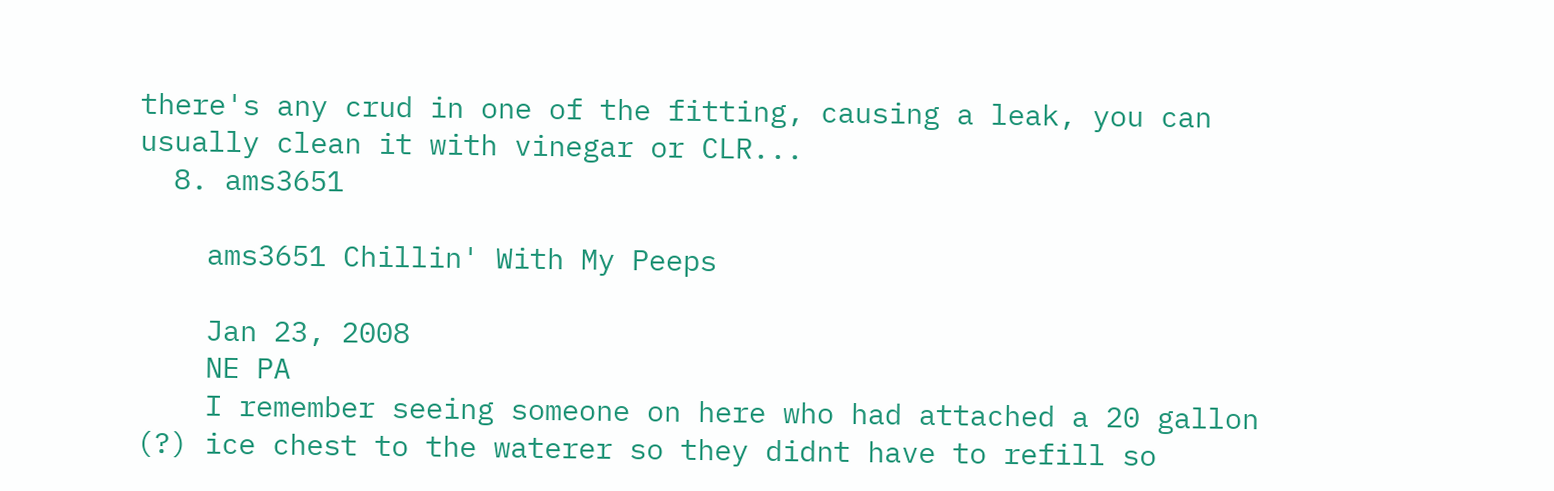there's any crud in one of the fitting, causing a leak, you can usually clean it with vinegar or CLR...
  8. ams3651

    ams3651 Chillin' With My Peeps

    Jan 23, 2008
    NE PA
    I remember seeing someone on here who had attached a 20 gallon (?) ice chest to the waterer so they didnt have to refill so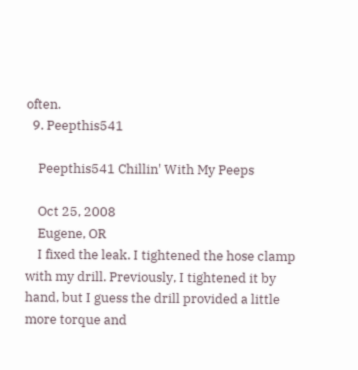often.
  9. Peepthis541

    Peepthis541 Chillin' With My Peeps

    Oct 25, 2008
    Eugene, OR
    I fixed the leak. I tightened the hose clamp with my drill. Previously, I tightened it by hand, but I guess the drill provided a little more torque and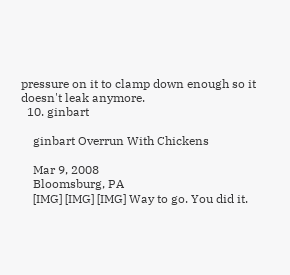pressure on it to clamp down enough so it doesn't leak anymore.
  10. ginbart

    ginbart Overrun With Chickens

    Mar 9, 2008
    Bloomsburg, PA
    [IMG] [IMG] [IMG] Way to go. You did it.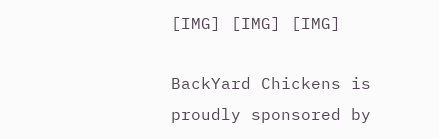[IMG] [IMG] [IMG]

BackYard Chickens is proudly sponsored by